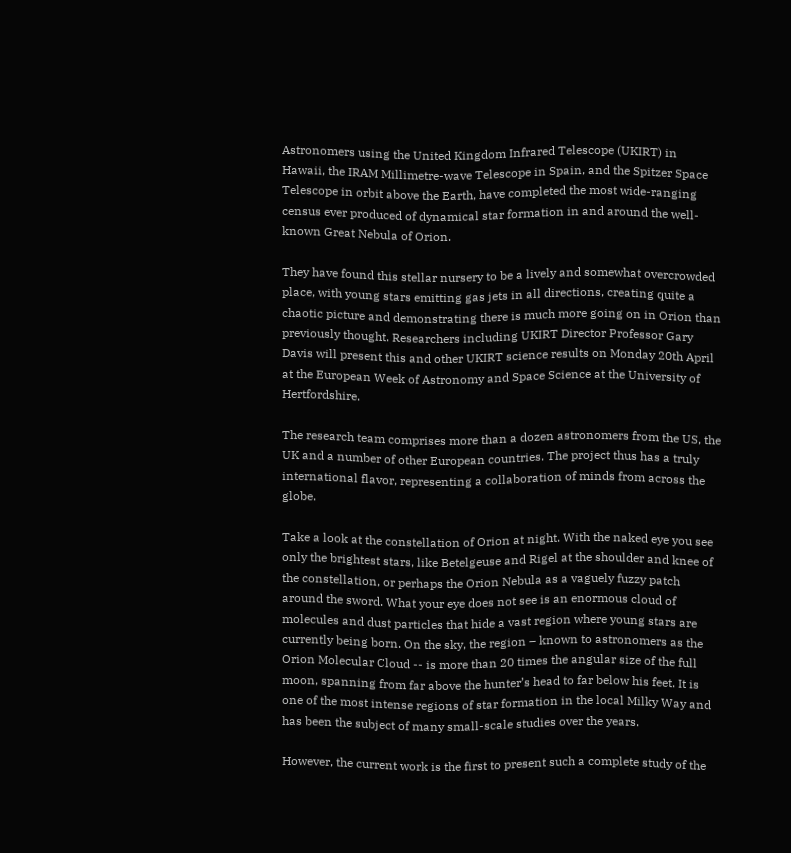Astronomers using the United Kingdom Infrared Telescope (UKIRT) in Hawaii, the IRAM Millimetre-wave Telescope in Spain, and the Spitzer Space Telescope in orbit above the Earth, have completed the most wide-ranging census ever produced of dynamical star formation in and around the well-known Great Nebula of Orion.

They have found this stellar nursery to be a lively and somewhat overcrowded place, with young stars emitting gas jets in all directions, creating quite a chaotic picture and demonstrating there is much more going on in Orion than previously thought. Researchers including UKIRT Director Professor Gary Davis will present this and other UKIRT science results on Monday 20th April at the European Week of Astronomy and Space Science at the University of Hertfordshire.

The research team comprises more than a dozen astronomers from the US, the UK and a number of other European countries. The project thus has a truly international flavor, representing a collaboration of minds from across the globe.

Take a look at the constellation of Orion at night. With the naked eye you see only the brightest stars, like Betelgeuse and Rigel at the shoulder and knee of the constellation, or perhaps the Orion Nebula as a vaguely fuzzy patch around the sword. What your eye does not see is an enormous cloud of molecules and dust particles that hide a vast region where young stars are currently being born. On the sky, the region – known to astronomers as the Orion Molecular Cloud -- is more than 20 times the angular size of the full moon, spanning from far above the hunter’s head to far below his feet. It is one of the most intense regions of star formation in the local Milky Way and has been the subject of many small-scale studies over the years.

However, the current work is the first to present such a complete study of the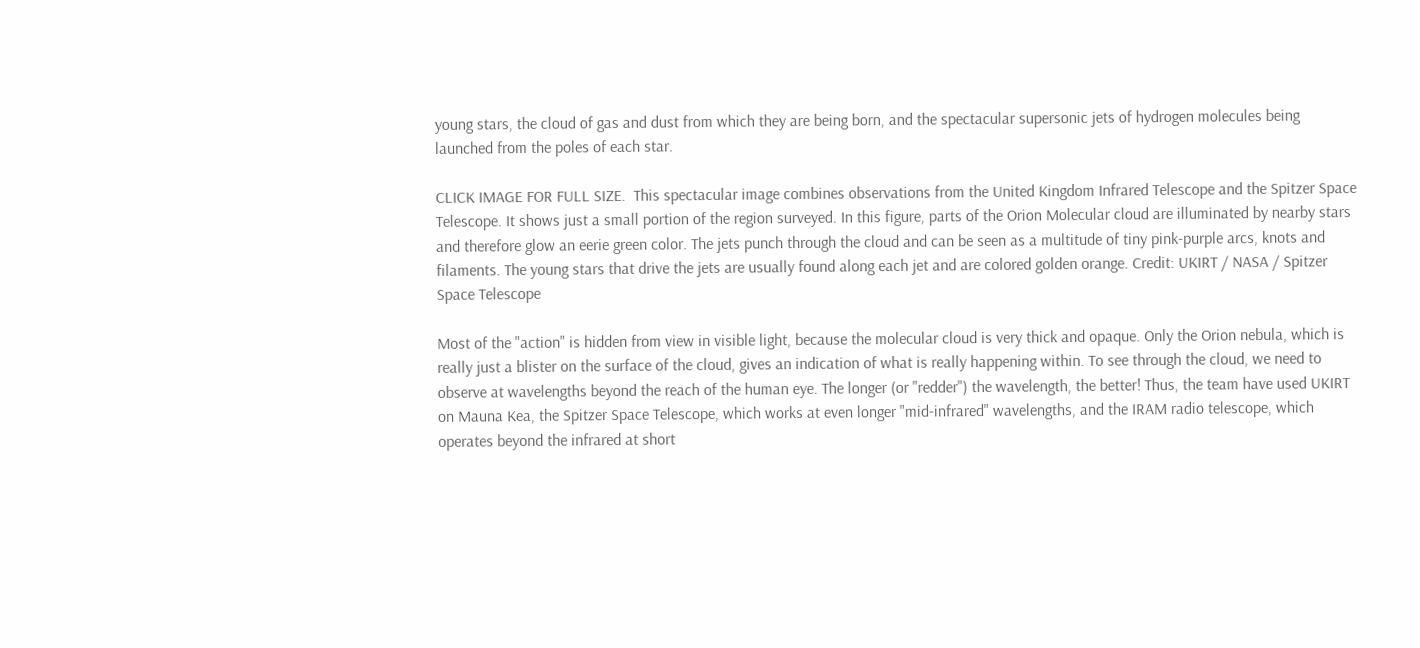young stars, the cloud of gas and dust from which they are being born, and the spectacular supersonic jets of hydrogen molecules being launched from the poles of each star.

CLICK IMAGE FOR FULL SIZE.  This spectacular image combines observations from the United Kingdom Infrared Telescope and the Spitzer Space Telescope. It shows just a small portion of the region surveyed. In this figure, parts of the Orion Molecular cloud are illuminated by nearby stars and therefore glow an eerie green color. The jets punch through the cloud and can be seen as a multitude of tiny pink-purple arcs, knots and filaments. The young stars that drive the jets are usually found along each jet and are colored golden orange. Credit: UKIRT / NASA / Spitzer Space Telescope

Most of the "action" is hidden from view in visible light, because the molecular cloud is very thick and opaque. Only the Orion nebula, which is really just a blister on the surface of the cloud, gives an indication of what is really happening within. To see through the cloud, we need to observe at wavelengths beyond the reach of the human eye. The longer (or "redder") the wavelength, the better! Thus, the team have used UKIRT on Mauna Kea, the Spitzer Space Telescope, which works at even longer "mid-infrared" wavelengths, and the IRAM radio telescope, which operates beyond the infrared at short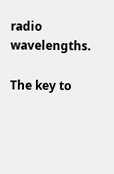radio wavelengths.

The key to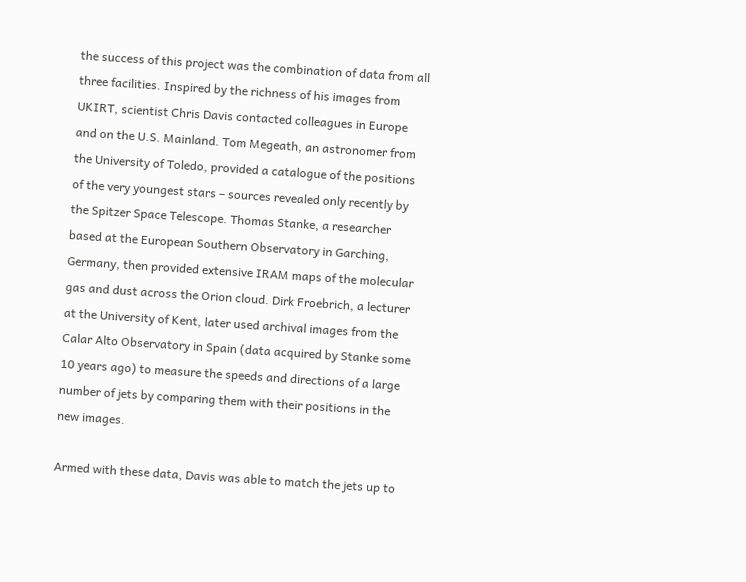the success of this project was the combination of data from all three facilities. Inspired by the richness of his images from UKIRT, scientist Chris Davis contacted colleagues in Europe and on the U.S. Mainland. Tom Megeath, an astronomer from the University of Toledo, provided a catalogue of the positions of the very youngest stars – sources revealed only recently by the Spitzer Space Telescope. Thomas Stanke, a researcher based at the European Southern Observatory in Garching, Germany, then provided extensive IRAM maps of the molecular gas and dust across the Orion cloud. Dirk Froebrich, a lecturer at the University of Kent, later used archival images from the Calar Alto Observatory in Spain (data acquired by Stanke some 10 years ago) to measure the speeds and directions of a large number of jets by comparing them with their positions in the new images.

Armed with these data, Davis was able to match the jets up to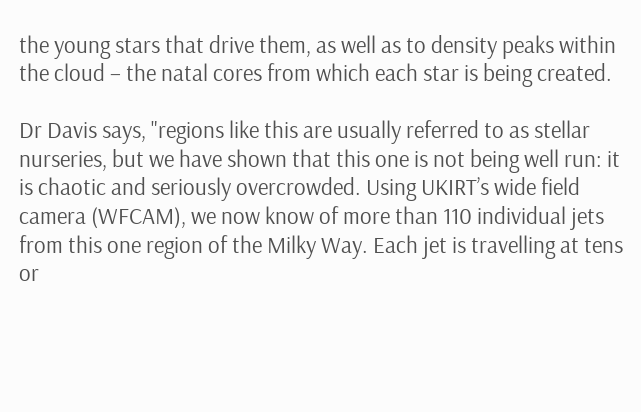the young stars that drive them, as well as to density peaks within the cloud – the natal cores from which each star is being created.

Dr Davis says, "regions like this are usually referred to as stellar nurseries, but we have shown that this one is not being well run: it is chaotic and seriously overcrowded. Using UKIRT’s wide field camera (WFCAM), we now know of more than 110 individual jets from this one region of the Milky Way. Each jet is travelling at tens or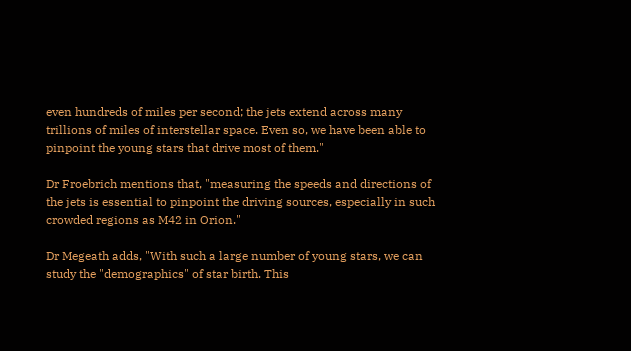even hundreds of miles per second; the jets extend across many trillions of miles of interstellar space. Even so, we have been able to pinpoint the young stars that drive most of them."

Dr Froebrich mentions that, "measuring the speeds and directions of the jets is essential to pinpoint the driving sources, especially in such crowded regions as M42 in Orion."

Dr Megeath adds, "With such a large number of young stars, we can study the "demographics" of star birth. This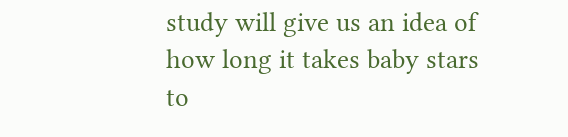study will give us an idea of how long it takes baby stars to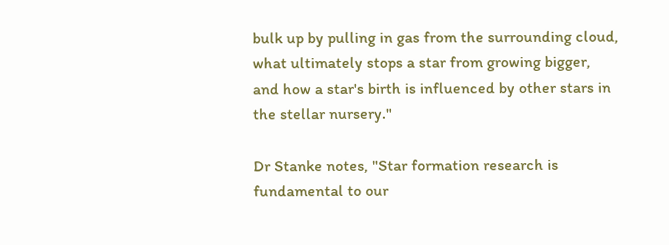bulk up by pulling in gas from the surrounding cloud, what ultimately stops a star from growing bigger, and how a star's birth is influenced by other stars in the stellar nursery."

Dr Stanke notes, "Star formation research is fundamental to our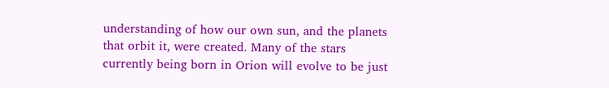understanding of how our own sun, and the planets that orbit it, were created. Many of the stars currently being born in Orion will evolve to be just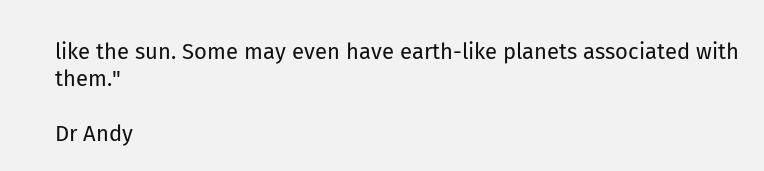like the sun. Some may even have earth-like planets associated with them."

Dr Andy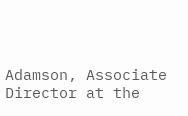Adamson, Associate Director at the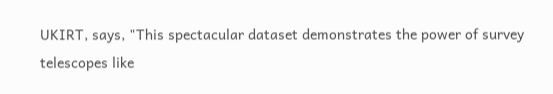UKIRT, says, "This spectacular dataset demonstrates the power of survey telescopes like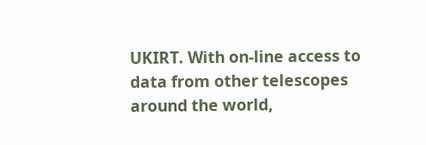UKIRT. With on-line access to data from other telescopes around the world,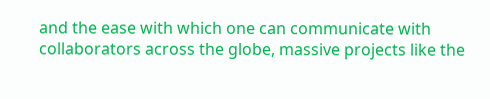and the ease with which one can communicate with collaborators across the globe, massive projects like the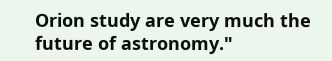Orion study are very much the future of astronomy."